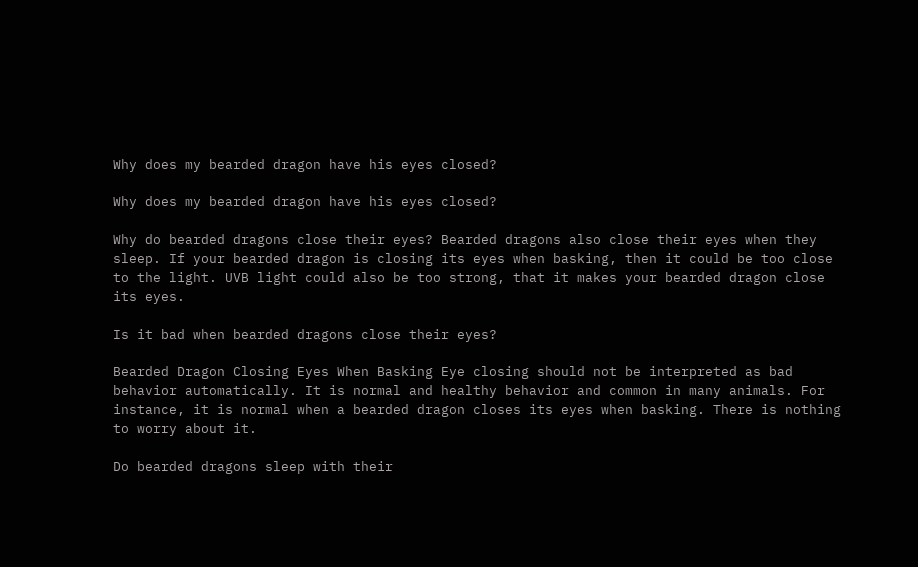Why does my bearded dragon have his eyes closed?

Why does my bearded dragon have his eyes closed?

Why do bearded dragons close their eyes? Bearded dragons also close their eyes when they sleep. If your bearded dragon is closing its eyes when basking, then it could be too close to the light. UVB light could also be too strong, that it makes your bearded dragon close its eyes.

Is it bad when bearded dragons close their eyes?

Bearded Dragon Closing Eyes When Basking Eye closing should not be interpreted as bad behavior automatically. It is normal and healthy behavior and common in many animals. For instance, it is normal when a bearded dragon closes its eyes when basking. There is nothing to worry about it.

Do bearded dragons sleep with their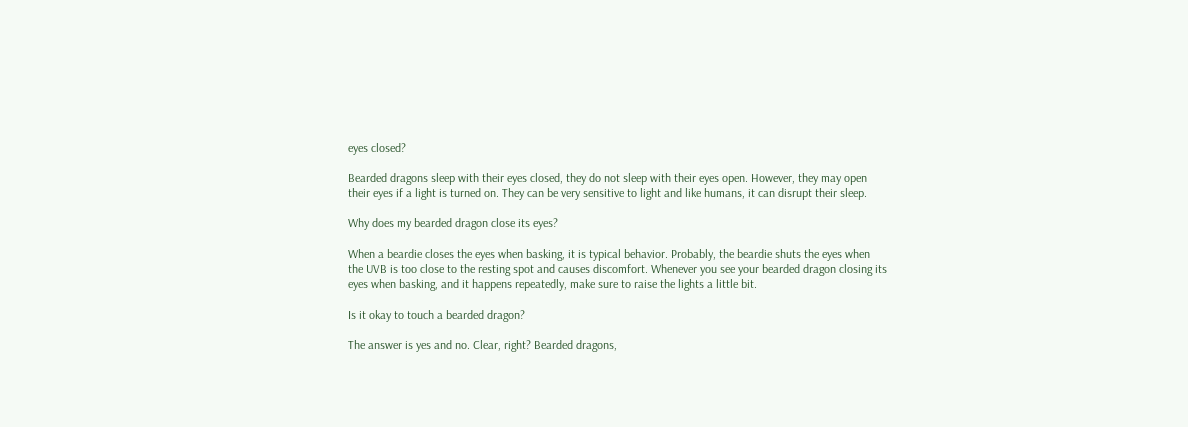eyes closed?

Bearded dragons sleep with their eyes closed, they do not sleep with their eyes open. However, they may open their eyes if a light is turned on. They can be very sensitive to light and like humans, it can disrupt their sleep.

Why does my bearded dragon close its eyes?

When a beardie closes the eyes when basking, it is typical behavior. Probably, the beardie shuts the eyes when the UVB is too close to the resting spot and causes discomfort. Whenever you see your bearded dragon closing its eyes when basking, and it happens repeatedly, make sure to raise the lights a little bit.

Is it okay to touch a bearded dragon?

The answer is yes and no. Clear, right? Bearded dragons,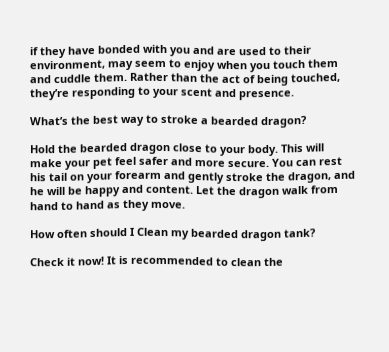if they have bonded with you and are used to their environment, may seem to enjoy when you touch them and cuddle them. Rather than the act of being touched, they’re responding to your scent and presence.

What’s the best way to stroke a bearded dragon?

Hold the bearded dragon close to your body. This will make your pet feel safer and more secure. You can rest his tail on your forearm and gently stroke the dragon, and he will be happy and content. Let the dragon walk from hand to hand as they move.

How often should I Clean my bearded dragon tank?

Check it now! It is recommended to clean the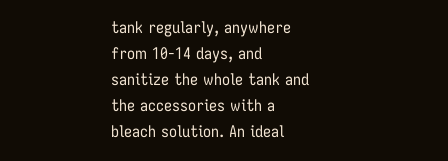tank regularly, anywhere from 10-14 days, and sanitize the whole tank and the accessories with a bleach solution. An ideal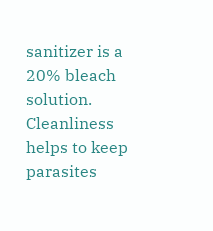sanitizer is a 20% bleach solution. Cleanliness helps to keep parasites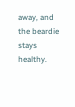away, and the beardie stays healthy.